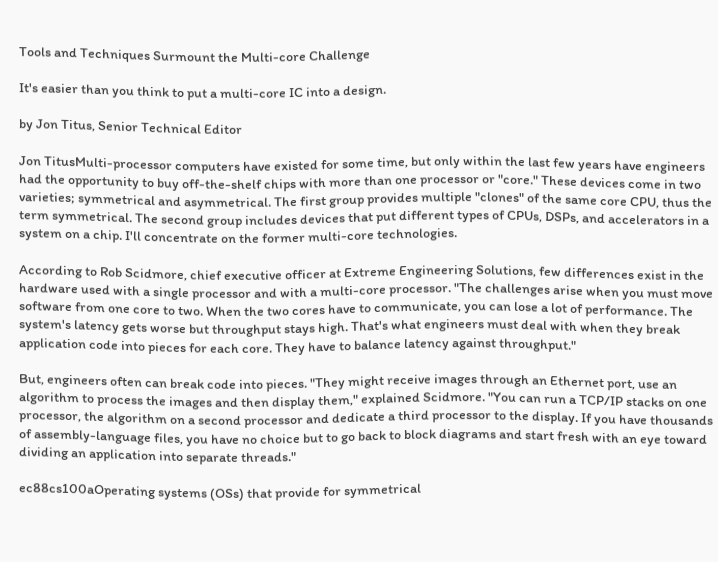Tools and Techniques Surmount the Multi-core Challenge

It's easier than you think to put a multi-core IC into a design.

by Jon Titus, Senior Technical Editor

Jon TitusMulti-processor computers have existed for some time, but only within the last few years have engineers had the opportunity to buy off-the-shelf chips with more than one processor or "core." These devices come in two varieties; symmetrical and asymmetrical. The first group provides multiple "clones" of the same core CPU, thus the term symmetrical. The second group includes devices that put different types of CPUs, DSPs, and accelerators in a system on a chip. I'll concentrate on the former multi-core technologies.

According to Rob Scidmore, chief executive officer at Extreme Engineering Solutions, few differences exist in the hardware used with a single processor and with a multi-core processor. "The challenges arise when you must move software from one core to two. When the two cores have to communicate, you can lose a lot of performance. The system's latency gets worse but throughput stays high. That's what engineers must deal with when they break application code into pieces for each core. They have to balance latency against throughput."

But, engineers often can break code into pieces. "They might receive images through an Ethernet port, use an algorithm to process the images and then display them," explained Scidmore. "You can run a TCP/IP stacks on one processor, the algorithm on a second processor and dedicate a third processor to the display. If you have thousands of assembly-language files, you have no choice but to go back to block diagrams and start fresh with an eye toward dividing an application into separate threads."

ec88cs100aOperating systems (OSs) that provide for symmetrical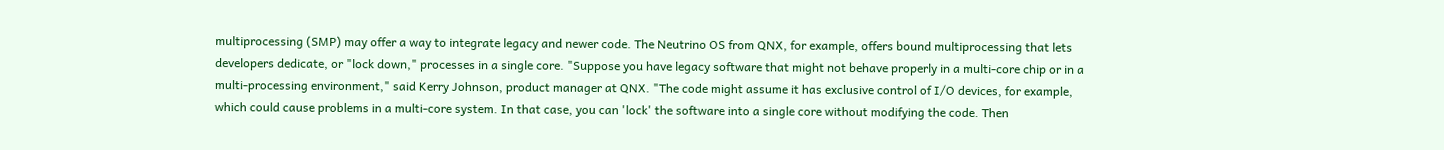multiprocessing (SMP) may offer a way to integrate legacy and newer code. The Neutrino OS from QNX, for example, offers bound multiprocessing that lets developers dedicate, or "lock down," processes in a single core. "Suppose you have legacy software that might not behave properly in a multi-core chip or in a multi-processing environment," said Kerry Johnson, product manager at QNX. "The code might assume it has exclusive control of I/O devices, for example, which could cause problems in a multi-core system. In that case, you can 'lock' the software into a single core without modifying the code. Then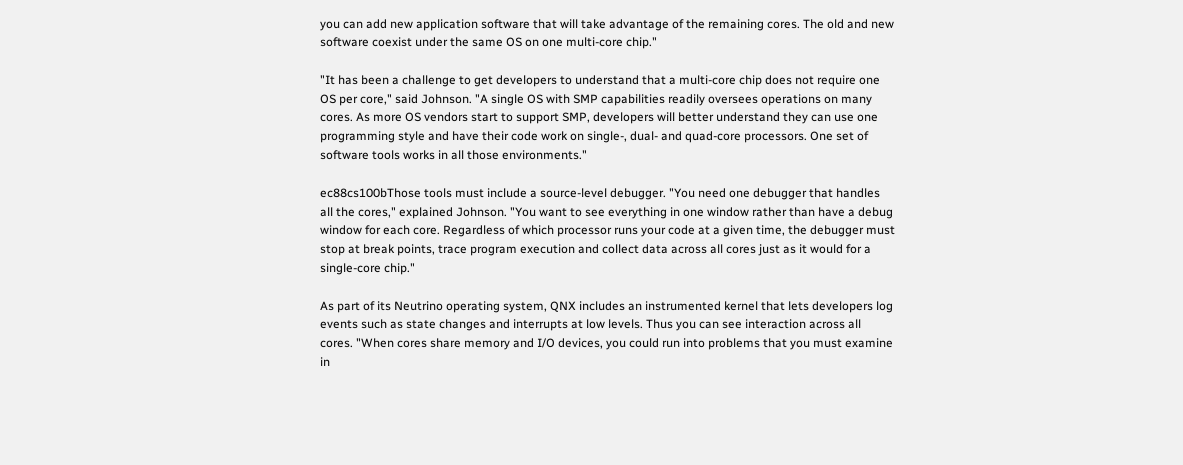you can add new application software that will take advantage of the remaining cores. The old and new software coexist under the same OS on one multi-core chip."

"It has been a challenge to get developers to understand that a multi-core chip does not require one OS per core," said Johnson. "A single OS with SMP capabilities readily oversees operations on many cores. As more OS vendors start to support SMP, developers will better understand they can use one programming style and have their code work on single-, dual- and quad-core processors. One set of software tools works in all those environments."

ec88cs100bThose tools must include a source-level debugger. "You need one debugger that handles all the cores," explained Johnson. "You want to see everything in one window rather than have a debug window for each core. Regardless of which processor runs your code at a given time, the debugger must stop at break points, trace program execution and collect data across all cores just as it would for a single-core chip."

As part of its Neutrino operating system, QNX includes an instrumented kernel that lets developers log events such as state changes and interrupts at low levels. Thus you can see interaction across all cores. "When cores share memory and I/O devices, you could run into problems that you must examine in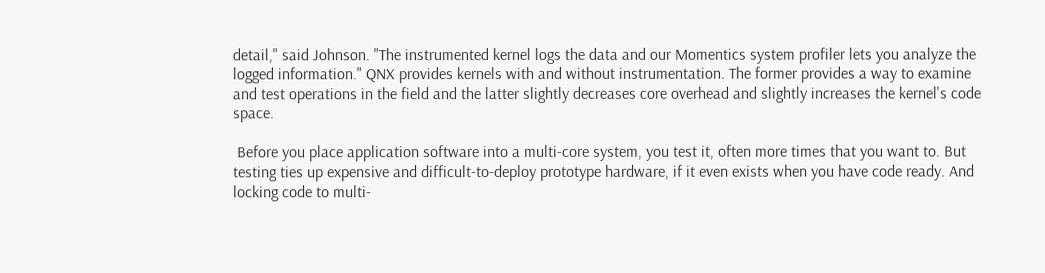detail," said Johnson. "The instrumented kernel logs the data and our Momentics system profiler lets you analyze the logged information." QNX provides kernels with and without instrumentation. The former provides a way to examine and test operations in the field and the latter slightly decreases core overhead and slightly increases the kernel's code space.

 Before you place application software into a multi-core system, you test it, often more times that you want to. But testing ties up expensive and difficult-to-deploy prototype hardware, if it even exists when you have code ready. And locking code to multi-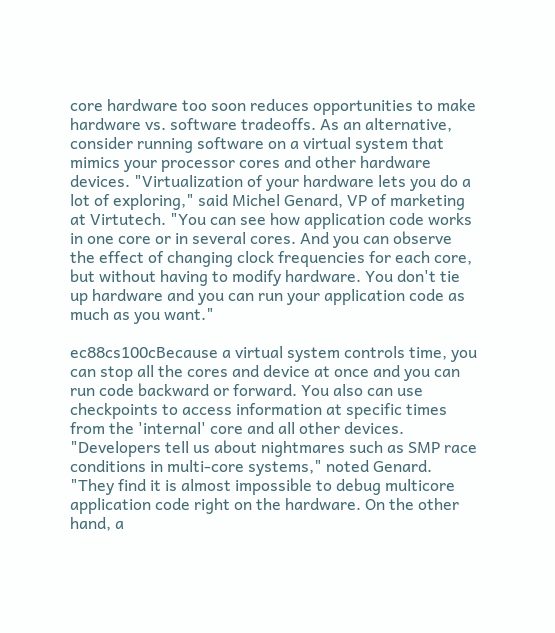core hardware too soon reduces opportunities to make hardware vs. software tradeoffs. As an alternative, consider running software on a virtual system that mimics your processor cores and other hardware devices. "Virtualization of your hardware lets you do a lot of exploring," said Michel Genard, VP of marketing at Virtutech. "You can see how application code works in one core or in several cores. And you can observe the effect of changing clock frequencies for each core, but without having to modify hardware. You don't tie up hardware and you can run your application code as much as you want."

ec88cs100cBecause a virtual system controls time, you can stop all the cores and device at once and you can run code backward or forward. You also can use checkpoints to access information at specific times from the 'internal' core and all other devices. "Developers tell us about nightmares such as SMP race conditions in multi-core systems," noted Genard. "They find it is almost impossible to debug multicore application code right on the hardware. On the other hand, a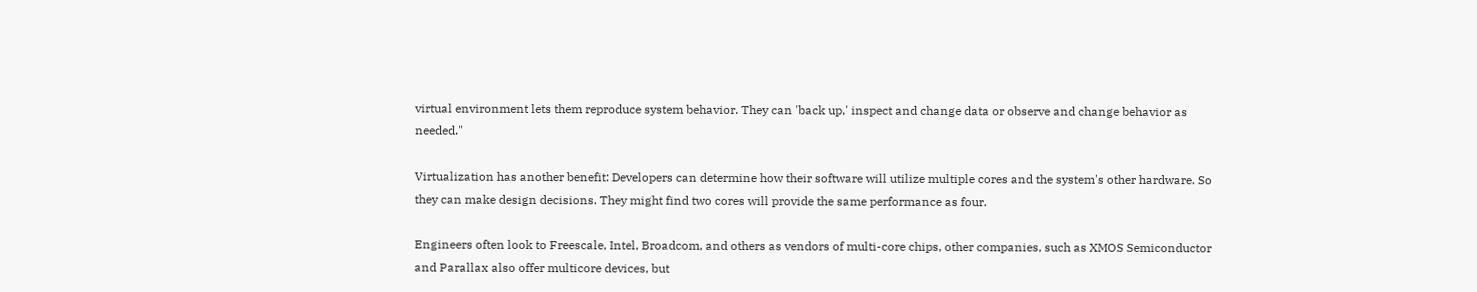virtual environment lets them reproduce system behavior. They can 'back up,' inspect and change data or observe and change behavior as needed."

Virtualization has another benefit: Developers can determine how their software will utilize multiple cores and the system's other hardware. So they can make design decisions. They might find two cores will provide the same performance as four.

Engineers often look to Freescale, Intel, Broadcom, and others as vendors of multi-core chips, other companies, such as XMOS Semiconductor and Parallax also offer multicore devices, but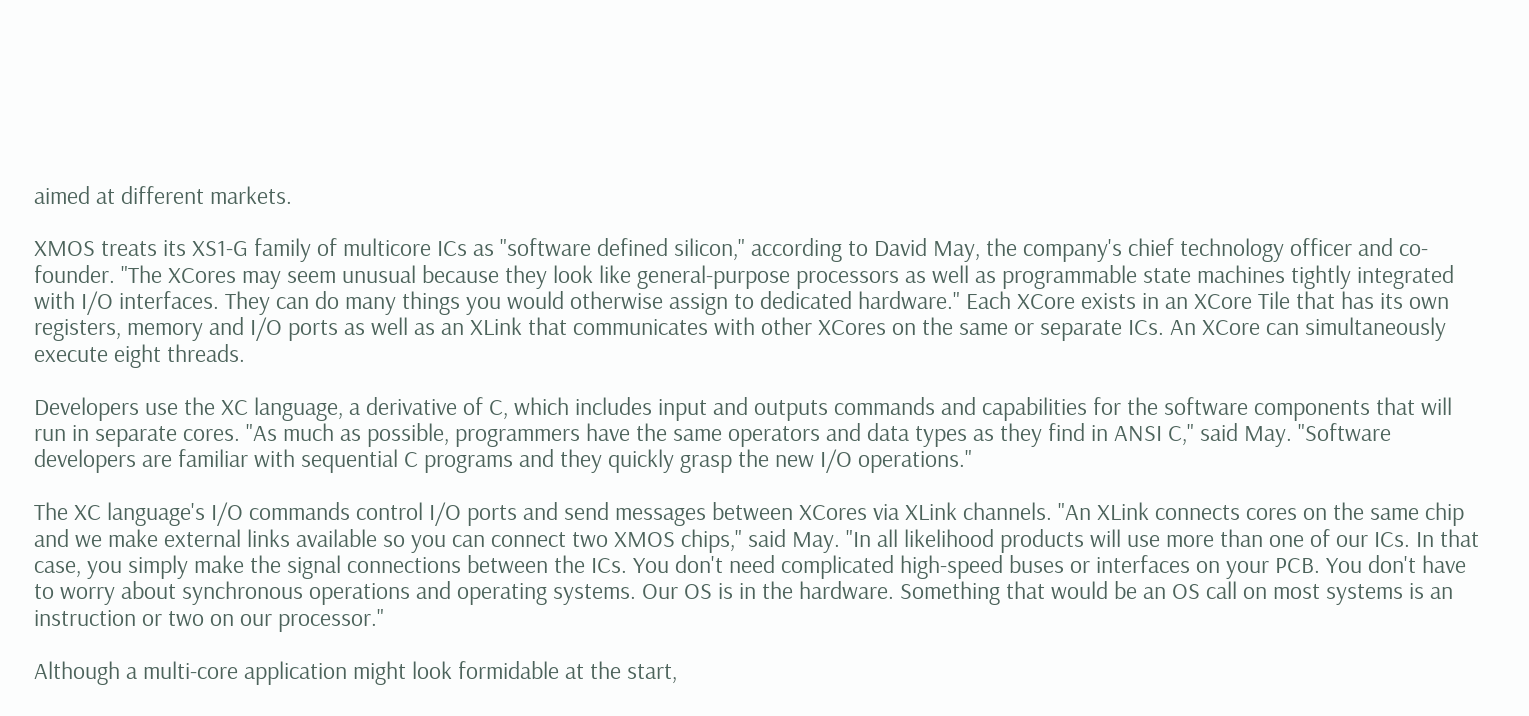aimed at different markets.

XMOS treats its XS1-G family of multicore ICs as "software defined silicon," according to David May, the company's chief technology officer and co-founder. "The XCores may seem unusual because they look like general-purpose processors as well as programmable state machines tightly integrated with I/O interfaces. They can do many things you would otherwise assign to dedicated hardware." Each XCore exists in an XCore Tile that has its own registers, memory and I/O ports as well as an XLink that communicates with other XCores on the same or separate ICs. An XCore can simultaneously execute eight threads.

Developers use the XC language, a derivative of C, which includes input and outputs commands and capabilities for the software components that will run in separate cores. "As much as possible, programmers have the same operators and data types as they find in ANSI C," said May. "Software developers are familiar with sequential C programs and they quickly grasp the new I/O operations."

The XC language's I/O commands control I/O ports and send messages between XCores via XLink channels. "An XLink connects cores on the same chip and we make external links available so you can connect two XMOS chips," said May. "In all likelihood products will use more than one of our ICs. In that case, you simply make the signal connections between the ICs. You don't need complicated high-speed buses or interfaces on your PCB. You don't have to worry about synchronous operations and operating systems. Our OS is in the hardware. Something that would be an OS call on most systems is an instruction or two on our processor."

Although a multi-core application might look formidable at the start,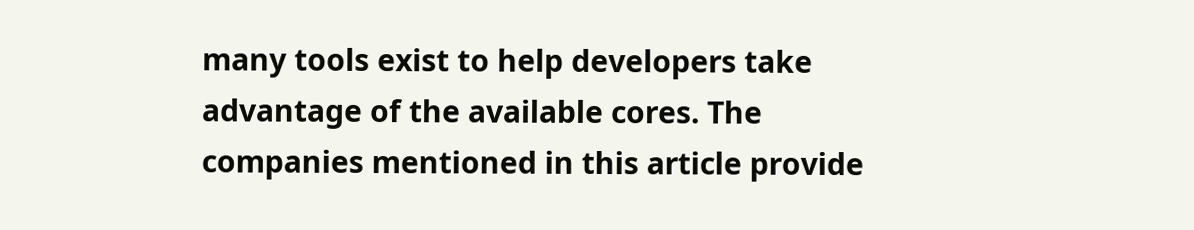many tools exist to help developers take advantage of the available cores. The companies mentioned in this article provide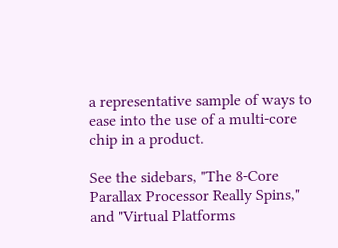a representative sample of ways to ease into the use of a multi-core chip in a product.

See the sidebars, "The 8-Core Parallax Processor Really Spins," and "Virtual Platforms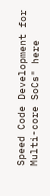Speed Code Development for Multi-core SoCs" here